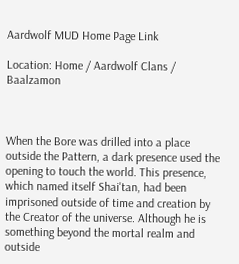Aardwolf MUD Home Page Link

Location: Home / Aardwolf Clans / Baalzamon



When the Bore was drilled into a place outside the Pattern, a dark presence used the opening to touch the world. This presence, which named itself Shai'tan, had been imprisoned outside of time and creation by the Creator of the universe. Although he is something beyond the mortal realm and outside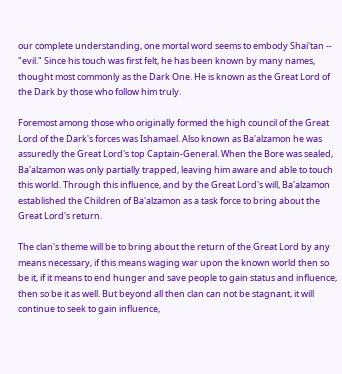our complete understanding, one mortal word seems to embody Shai'tan -- "evil." Since his touch was first felt, he has been known by many names, thought most commonly as the Dark One. He is known as the Great Lord of the Dark by those who follow him truly.

Foremost among those who originally formed the high council of the Great Lord of the Dark's forces was Ishamael. Also known as Ba'alzamon he was assuredly the Great Lord's top Captain-General. When the Bore was sealed, Ba'alzamon was only partially trapped, leaving him aware and able to touch this world. Through this influence, and by the Great Lord's will, Ba'alzamon established the Children of Ba'alzamon as a task force to bring about the Great Lord's return.

The clan's theme will be to bring about the return of the Great Lord by any means necessary, if this means waging war upon the known world then so be it, if it means to end hunger and save people to gain status and influence, then so be it as well. But beyond all then clan can not be stagnant, it will continue to seek to gain influence,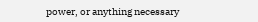power, or anything necessary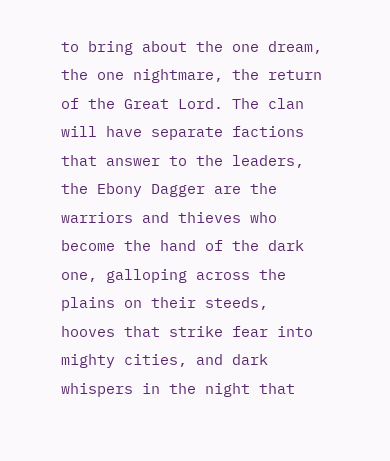to bring about the one dream, the one nightmare, the return of the Great Lord. The clan will have separate factions that answer to the leaders, the Ebony Dagger are the warriors and thieves who become the hand of the dark one, galloping across the plains on their steeds, hooves that strike fear into mighty cities, and dark whispers in the night that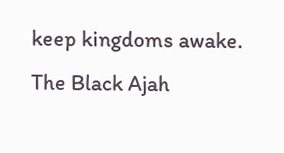keep kingdoms awake. The Black Ajah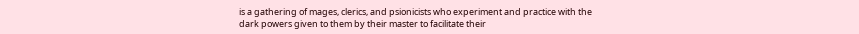is a gathering of mages, clerics, and psionicists who experiment and practice with the dark powers given to them by their master to facilitate their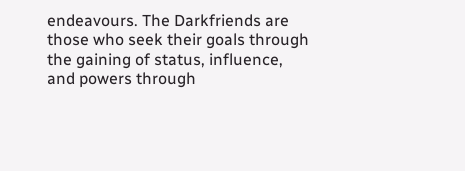endeavours. The Darkfriends are those who seek their goals through the gaining of status, influence, and powers through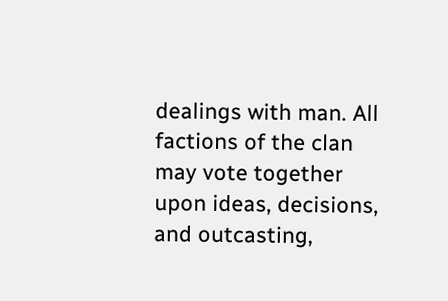dealings with man. All factions of the clan may vote together upon ideas, decisions, and outcasting,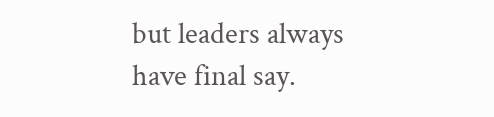but leaders always have final say.